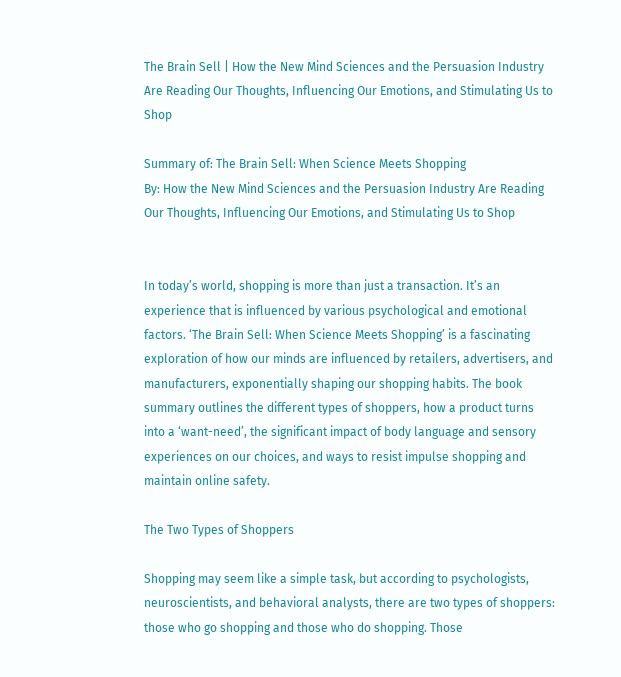The Brain Sell | How the New Mind Sciences and the Persuasion Industry Are Reading Our Thoughts, Influencing Our Emotions, and Stimulating Us to Shop

Summary of: The Brain Sell: When Science Meets Shopping
By: How the New Mind Sciences and the Persuasion Industry Are Reading Our Thoughts, Influencing Our Emotions, and Stimulating Us to Shop


In today’s world, shopping is more than just a transaction. It’s an experience that is influenced by various psychological and emotional factors. ‘The Brain Sell: When Science Meets Shopping’ is a fascinating exploration of how our minds are influenced by retailers, advertisers, and manufacturers, exponentially shaping our shopping habits. The book summary outlines the different types of shoppers, how a product turns into a ‘want-need’, the significant impact of body language and sensory experiences on our choices, and ways to resist impulse shopping and maintain online safety.

The Two Types of Shoppers

Shopping may seem like a simple task, but according to psychologists, neuroscientists, and behavioral analysts, there are two types of shoppers: those who go shopping and those who do shopping. Those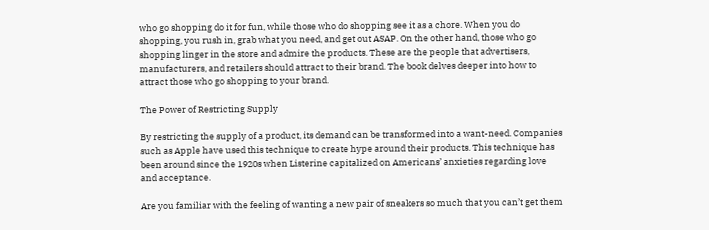who go shopping do it for fun, while those who do shopping see it as a chore. When you do shopping, you rush in, grab what you need, and get out ASAP. On the other hand, those who go shopping linger in the store and admire the products. These are the people that advertisers, manufacturers, and retailers should attract to their brand. The book delves deeper into how to attract those who go shopping to your brand.

The Power of Restricting Supply

By restricting the supply of a product, its demand can be transformed into a want-need. Companies such as Apple have used this technique to create hype around their products. This technique has been around since the 1920s when Listerine capitalized on Americans’ anxieties regarding love and acceptance.

Are you familiar with the feeling of wanting a new pair of sneakers so much that you can’t get them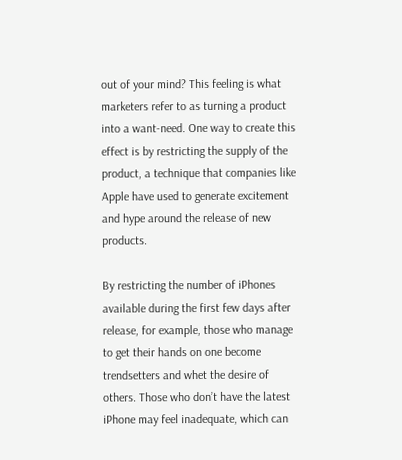out of your mind? This feeling is what marketers refer to as turning a product into a want-need. One way to create this effect is by restricting the supply of the product, a technique that companies like Apple have used to generate excitement and hype around the release of new products.

By restricting the number of iPhones available during the first few days after release, for example, those who manage to get their hands on one become trendsetters and whet the desire of others. Those who don’t have the latest iPhone may feel inadequate, which can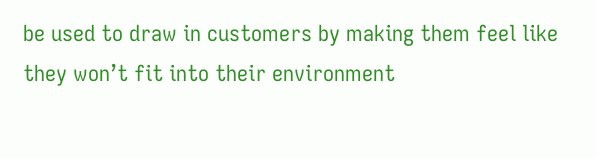be used to draw in customers by making them feel like they won’t fit into their environment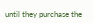until they purchase the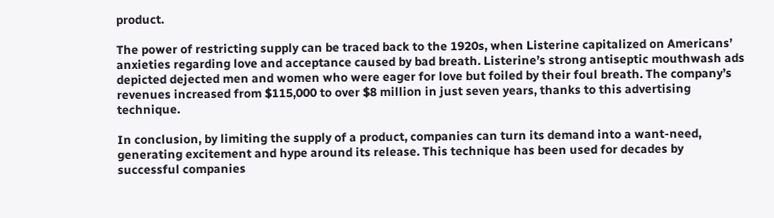product.

The power of restricting supply can be traced back to the 1920s, when Listerine capitalized on Americans’ anxieties regarding love and acceptance caused by bad breath. Listerine’s strong antiseptic mouthwash ads depicted dejected men and women who were eager for love but foiled by their foul breath. The company’s revenues increased from $115,000 to over $8 million in just seven years, thanks to this advertising technique.

In conclusion, by limiting the supply of a product, companies can turn its demand into a want-need, generating excitement and hype around its release. This technique has been used for decades by successful companies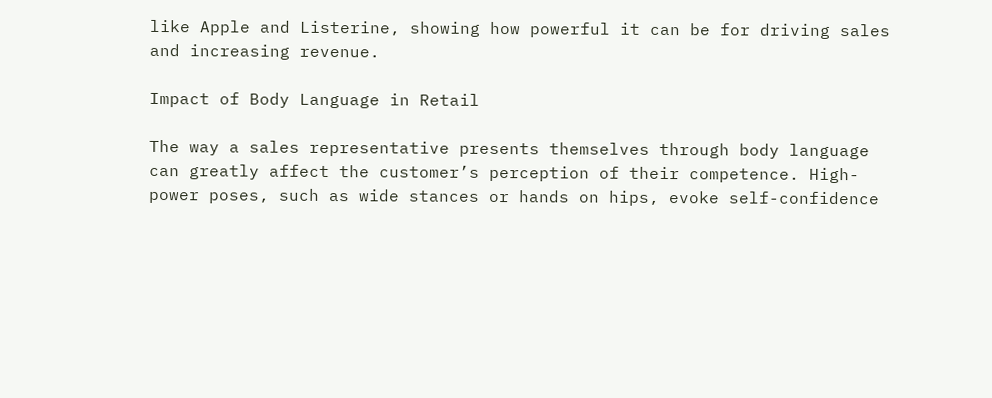like Apple and Listerine, showing how powerful it can be for driving sales and increasing revenue.

Impact of Body Language in Retail

The way a sales representative presents themselves through body language can greatly affect the customer’s perception of their competence. High-power poses, such as wide stances or hands on hips, evoke self-confidence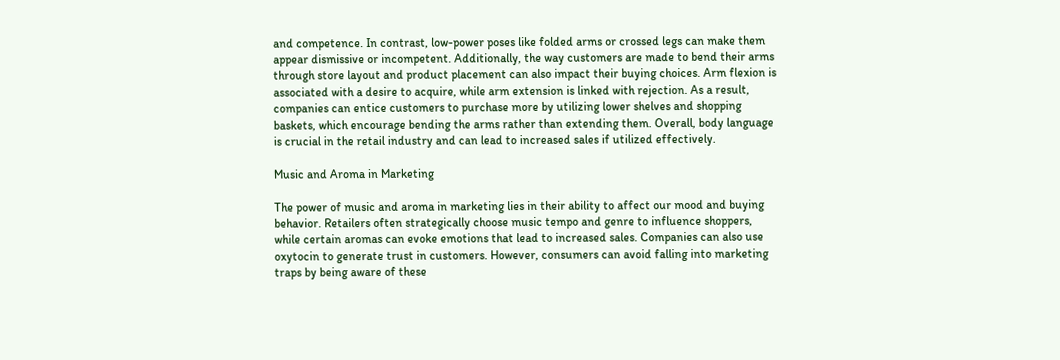and competence. In contrast, low-power poses like folded arms or crossed legs can make them appear dismissive or incompetent. Additionally, the way customers are made to bend their arms through store layout and product placement can also impact their buying choices. Arm flexion is associated with a desire to acquire, while arm extension is linked with rejection. As a result, companies can entice customers to purchase more by utilizing lower shelves and shopping baskets, which encourage bending the arms rather than extending them. Overall, body language is crucial in the retail industry and can lead to increased sales if utilized effectively.

Music and Aroma in Marketing

The power of music and aroma in marketing lies in their ability to affect our mood and buying behavior. Retailers often strategically choose music tempo and genre to influence shoppers, while certain aromas can evoke emotions that lead to increased sales. Companies can also use oxytocin to generate trust in customers. However, consumers can avoid falling into marketing traps by being aware of these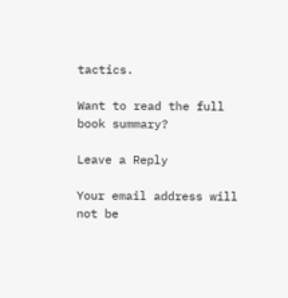tactics.

Want to read the full book summary?

Leave a Reply

Your email address will not be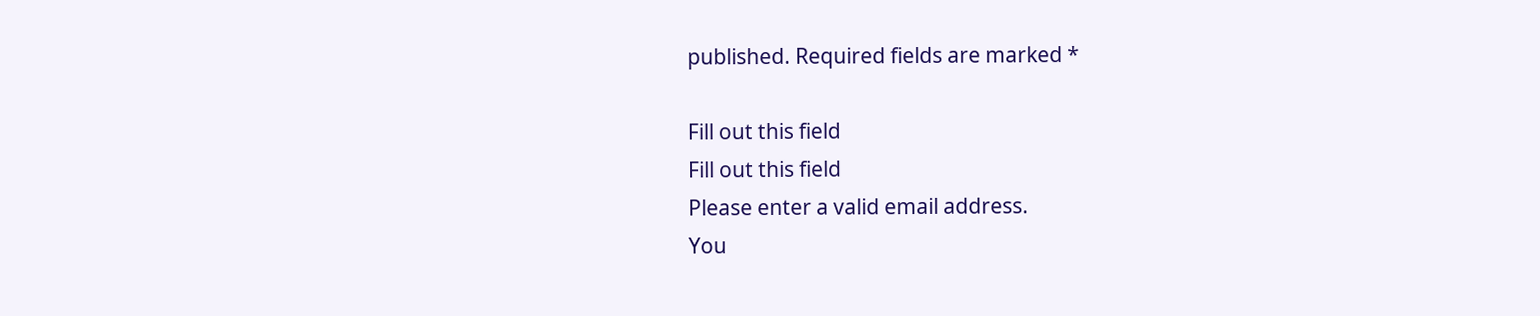published. Required fields are marked *

Fill out this field
Fill out this field
Please enter a valid email address.
You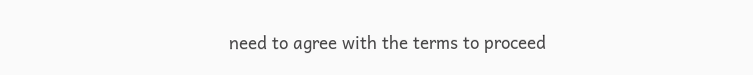need to agree with the terms to proceed